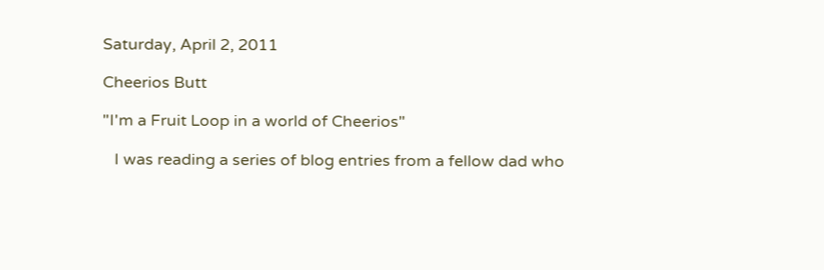Saturday, April 2, 2011

Cheerios Butt

"I'm a Fruit Loop in a world of Cheerios"

   I was reading a series of blog entries from a fellow dad who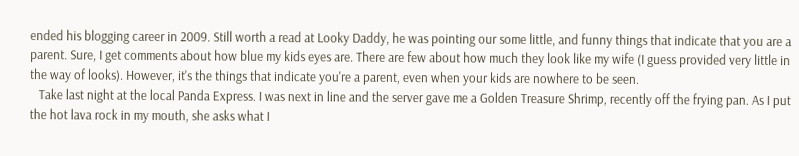ended his blogging career in 2009. Still worth a read at Looky Daddy, he was pointing our some little, and funny things that indicate that you are a parent. Sure, I get comments about how blue my kids eyes are. There are few about how much they look like my wife (I guess provided very little in the way of looks). However, it's the things that indicate you're a parent, even when your kids are nowhere to be seen.
   Take last night at the local Panda Express. I was next in line and the server gave me a Golden Treasure Shrimp, recently off the frying pan. As I put the hot lava rock in my mouth, she asks what I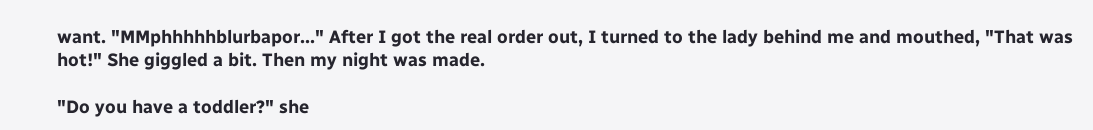want. "MMphhhhhblurbapor..." After I got the real order out, I turned to the lady behind me and mouthed, "That was hot!" She giggled a bit. Then my night was made.

"Do you have a toddler?" she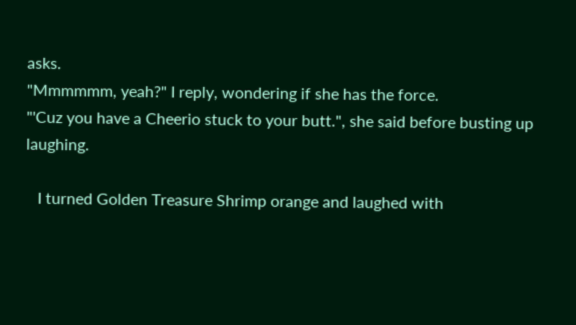asks.
"Mmmmmm, yeah?" I reply, wondering if she has the force.
"'Cuz you have a Cheerio stuck to your butt.", she said before busting up laughing.

   I turned Golden Treasure Shrimp orange and laughed with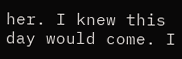her. I knew this day would come. I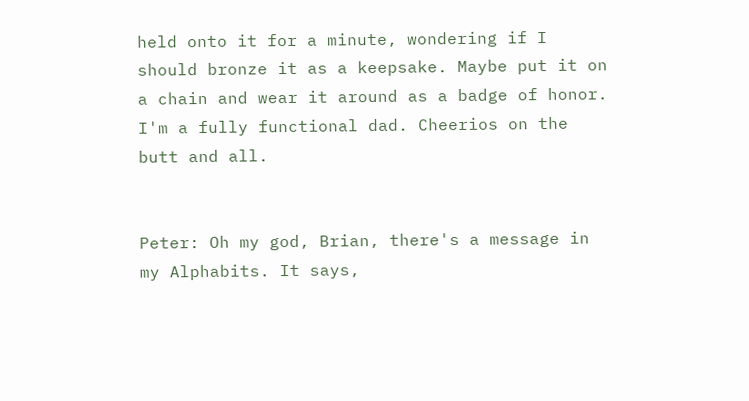held onto it for a minute, wondering if I should bronze it as a keepsake. Maybe put it on a chain and wear it around as a badge of honor. I'm a fully functional dad. Cheerios on the butt and all.


Peter: Oh my god, Brian, there's a message in my Alphabits. It says,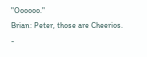"Oooooo."
Brian: Peter, those are Cheerios.
-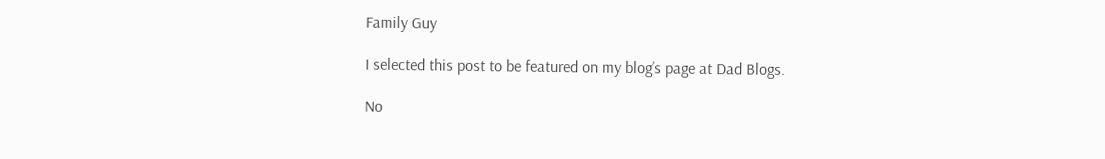Family Guy

I selected this post to be featured on my blog’s page at Dad Blogs.

No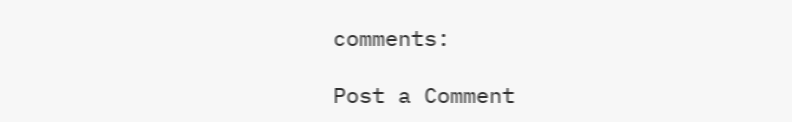comments:

Post a Comment